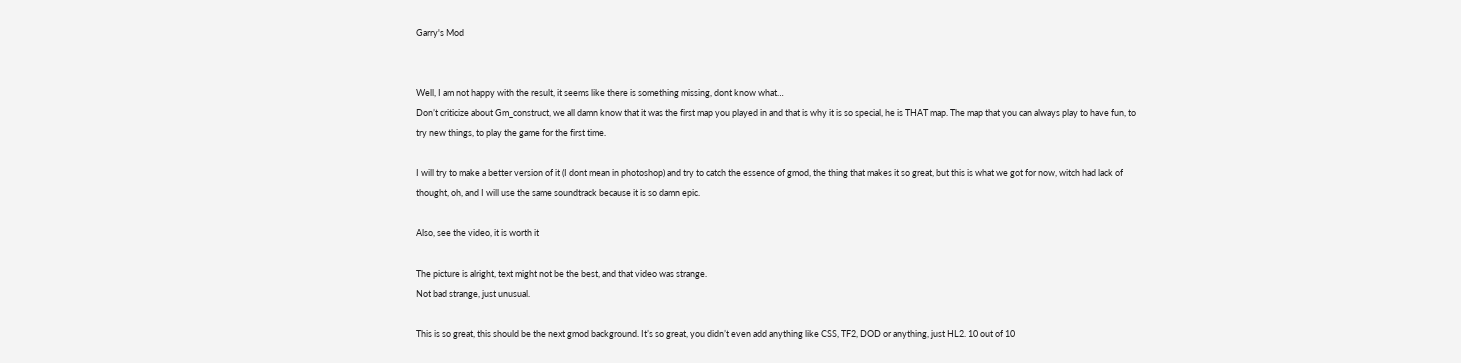Garry's Mod


Well, I am not happy with the result, it seems like there is something missing, dont know what…
Don’t criticize about Gm_construct, we all damn know that it was the first map you played in and that is why it is so special, he is THAT map. The map that you can always play to have fun, to try new things, to play the game for the first time.

I will try to make a better version of it (I dont mean in photoshop) and try to catch the essence of gmod, the thing that makes it so great, but this is what we got for now, witch had lack of thought, oh, and I will use the same soundtrack because it is so damn epic.

Also, see the video, it is worth it

The picture is alright, text might not be the best, and that video was strange.
Not bad strange, just unusual.

This is so great, this should be the next gmod background. It’s so great, you didn’t even add anything like CSS, TF2, DOD or anything, just HL2. 10 out of 10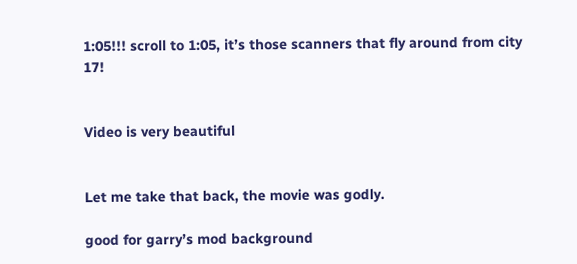1:05!!! scroll to 1:05, it’s those scanners that fly around from city 17!


Video is very beautiful


Let me take that back, the movie was godly.

good for garry’s mod background